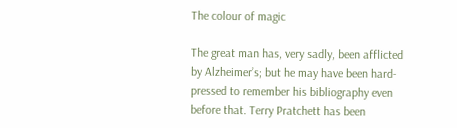The colour of magic

The great man has, very sadly, been afflicted by Alzheimer’s; but he may have been hard-pressed to remember his bibliography even before that. Terry Pratchett has been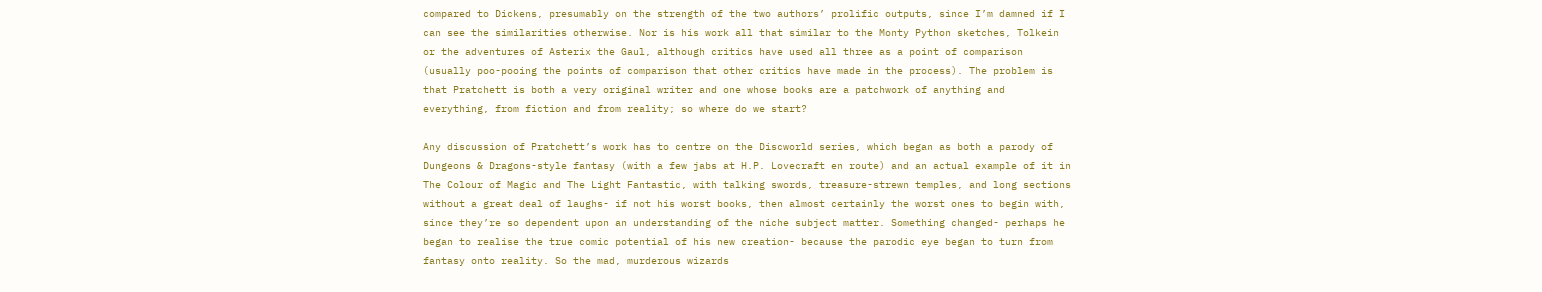compared to Dickens, presumably on the strength of the two authors’ prolific outputs, since I’m damned if I can see the similarities otherwise. Nor is his work all that similar to the Monty Python sketches, Tolkein or the adventures of Asterix the Gaul, although critics have used all three as a point of comparison (usually poo-pooing the points of comparison that other critics have made in the process). The problem is that Pratchett is both a very original writer and one whose books are a patchwork of anything and everything, from fiction and from reality; so where do we start?

Any discussion of Pratchett’s work has to centre on the Discworld series, which began as both a parody of Dungeons & Dragons-style fantasy (with a few jabs at H.P. Lovecraft en route) and an actual example of it in The Colour of Magic and The Light Fantastic, with talking swords, treasure-strewn temples, and long sections without a great deal of laughs- if not his worst books, then almost certainly the worst ones to begin with, since they’re so dependent upon an understanding of the niche subject matter. Something changed- perhaps he began to realise the true comic potential of his new creation- because the parodic eye began to turn from fantasy onto reality. So the mad, murderous wizards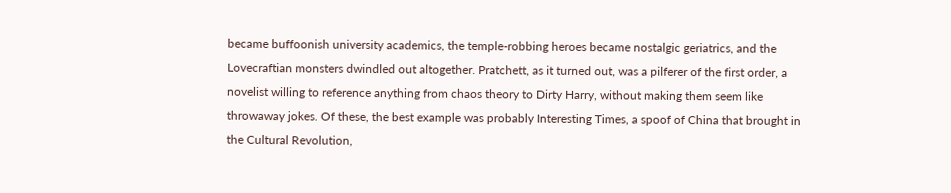became buffoonish university academics, the temple-robbing heroes became nostalgic geriatrics, and the Lovecraftian monsters dwindled out altogether. Pratchett, as it turned out, was a pilferer of the first order, a novelist willing to reference anything from chaos theory to Dirty Harry, without making them seem like throwaway jokes. Of these, the best example was probably Interesting Times, a spoof of China that brought in the Cultural Revolution,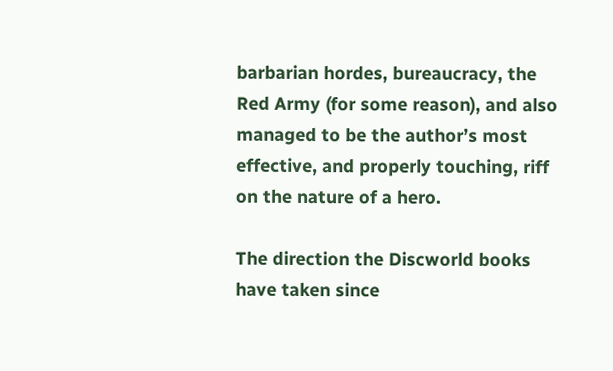barbarian hordes, bureaucracy, the Red Army (for some reason), and also managed to be the author’s most effective, and properly touching, riff on the nature of a hero.

The direction the Discworld books have taken since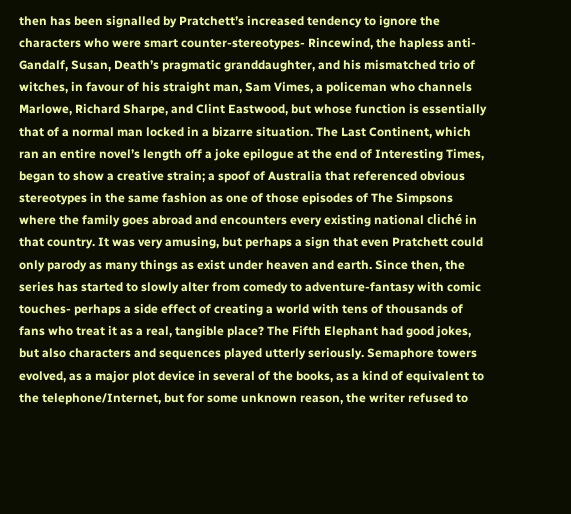then has been signalled by Pratchett’s increased tendency to ignore the characters who were smart counter-stereotypes- Rincewind, the hapless anti-Gandalf, Susan, Death’s pragmatic granddaughter, and his mismatched trio of witches, in favour of his straight man, Sam Vimes, a policeman who channels Marlowe, Richard Sharpe, and Clint Eastwood, but whose function is essentially that of a normal man locked in a bizarre situation. The Last Continent, which ran an entire novel’s length off a joke epilogue at the end of Interesting Times, began to show a creative strain; a spoof of Australia that referenced obvious stereotypes in the same fashion as one of those episodes of The Simpsons where the family goes abroad and encounters every existing national cliché in that country. It was very amusing, but perhaps a sign that even Pratchett could only parody as many things as exist under heaven and earth. Since then, the series has started to slowly alter from comedy to adventure-fantasy with comic touches- perhaps a side effect of creating a world with tens of thousands of fans who treat it as a real, tangible place? The Fifth Elephant had good jokes, but also characters and sequences played utterly seriously. Semaphore towers evolved, as a major plot device in several of the books, as a kind of equivalent to the telephone/Internet, but for some unknown reason, the writer refused to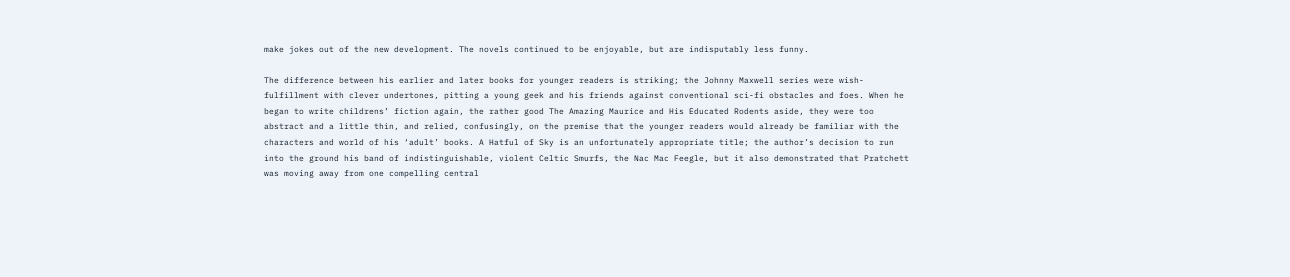make jokes out of the new development. The novels continued to be enjoyable, but are indisputably less funny.

The difference between his earlier and later books for younger readers is striking; the Johnny Maxwell series were wish-fulfillment with clever undertones, pitting a young geek and his friends against conventional sci-fi obstacles and foes. When he began to write childrens’ fiction again, the rather good The Amazing Maurice and His Educated Rodents aside, they were too abstract and a little thin, and relied, confusingly, on the premise that the younger readers would already be familiar with the characters and world of his ‘adult’ books. A Hatful of Sky is an unfortunately appropriate title; the author’s decision to run into the ground his band of indistinguishable, violent Celtic Smurfs, the Nac Mac Feegle, but it also demonstrated that Pratchett was moving away from one compelling central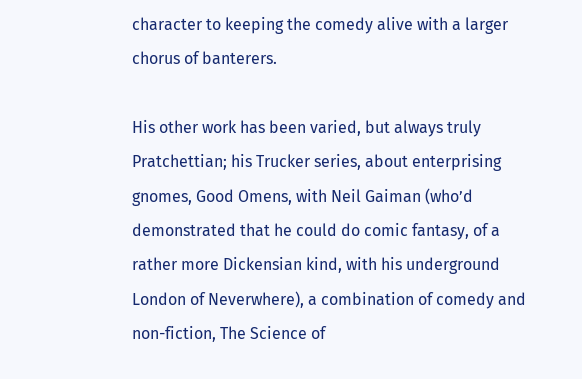character to keeping the comedy alive with a larger chorus of banterers.

His other work has been varied, but always truly Pratchettian; his Trucker series, about enterprising gnomes, Good Omens, with Neil Gaiman (who’d demonstrated that he could do comic fantasy, of a rather more Dickensian kind, with his underground London of Neverwhere), a combination of comedy and non-fiction, The Science of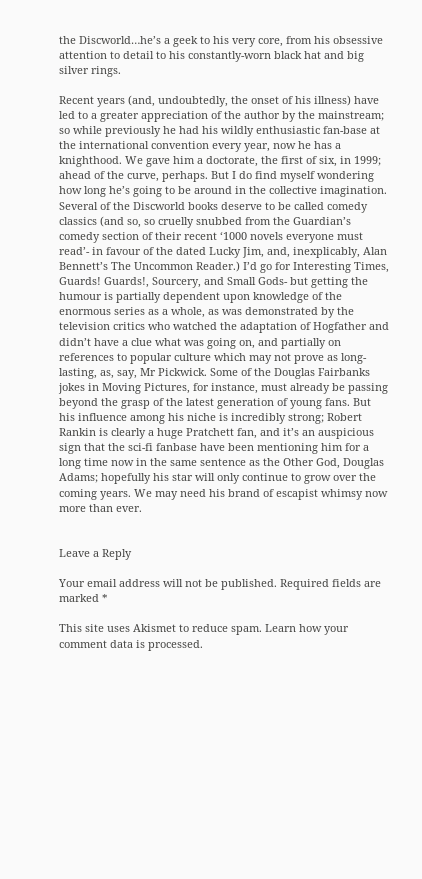the Discworld…he’s a geek to his very core, from his obsessive attention to detail to his constantly-worn black hat and big silver rings.

Recent years (and, undoubtedly, the onset of his illness) have led to a greater appreciation of the author by the mainstream; so while previously he had his wildly enthusiastic fan-base at the international convention every year, now he has a knighthood. We gave him a doctorate, the first of six, in 1999; ahead of the curve, perhaps. But I do find myself wondering how long he’s going to be around in the collective imagination. Several of the Discworld books deserve to be called comedy classics (and so, so cruelly snubbed from the Guardian’s comedy section of their recent ‘1000 novels everyone must read’- in favour of the dated Lucky Jim, and, inexplicably, Alan Bennett’s The Uncommon Reader.) I’d go for Interesting Times, Guards! Guards!, Sourcery, and Small Gods- but getting the humour is partially dependent upon knowledge of the enormous series as a whole, as was demonstrated by the television critics who watched the adaptation of Hogfather and didn’t have a clue what was going on, and partially on references to popular culture which may not prove as long-lasting, as, say, Mr Pickwick. Some of the Douglas Fairbanks jokes in Moving Pictures, for instance, must already be passing beyond the grasp of the latest generation of young fans. But his influence among his niche is incredibly strong; Robert Rankin is clearly a huge Pratchett fan, and it’s an auspicious sign that the sci-fi fanbase have been mentioning him for a long time now in the same sentence as the Other God, Douglas Adams; hopefully his star will only continue to grow over the coming years. We may need his brand of escapist whimsy now more than ever.


Leave a Reply

Your email address will not be published. Required fields are marked *

This site uses Akismet to reduce spam. Learn how your comment data is processed.